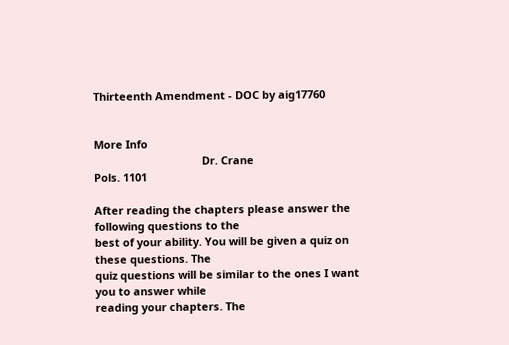Thirteenth Amendment - DOC by aig17760


More Info
                                    Dr. Crane                                                    Pols. 1101

After reading the chapters please answer the following questions to the
best of your ability. You will be given a quiz on these questions. The
quiz questions will be similar to the ones I want you to answer while
reading your chapters. The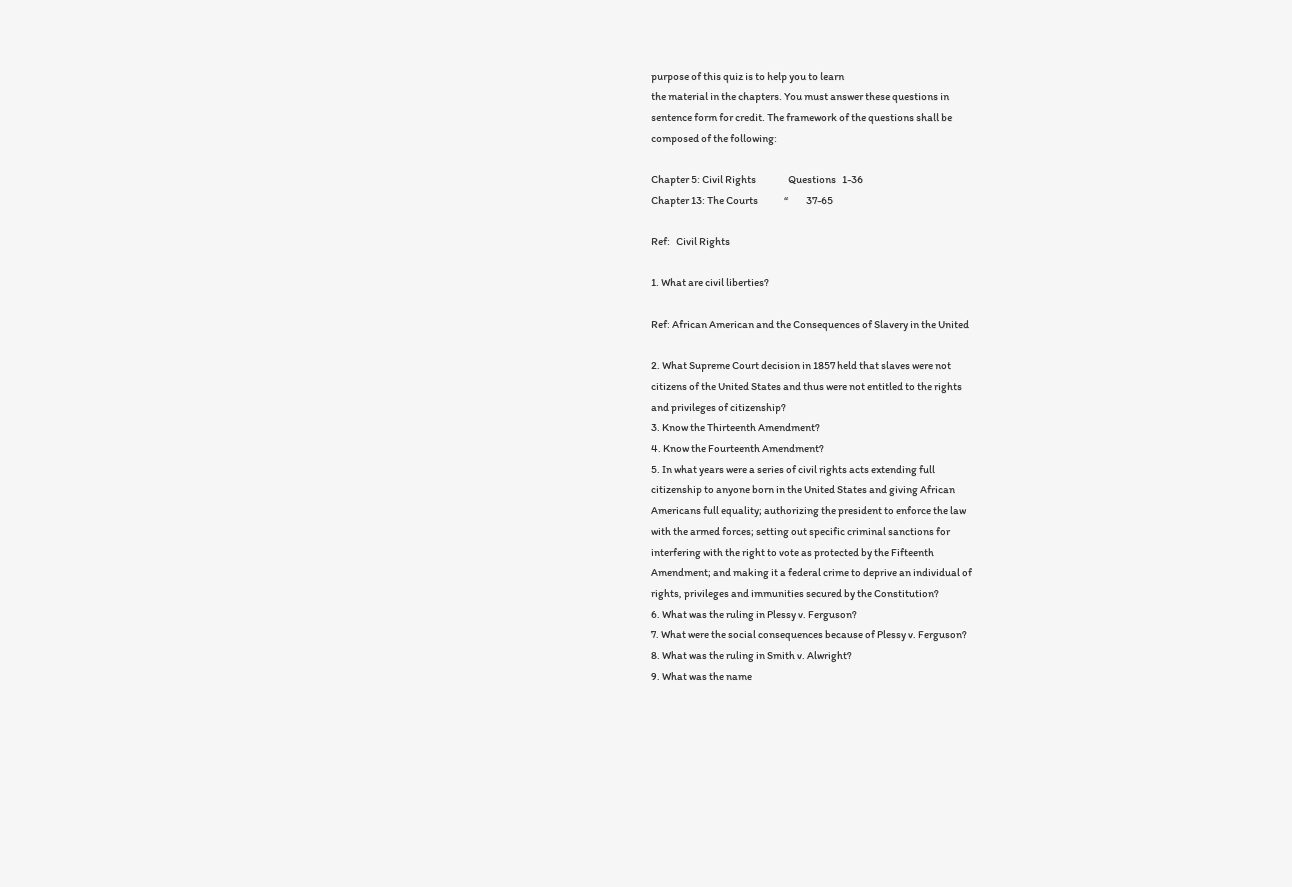purpose of this quiz is to help you to learn
the material in the chapters. You must answer these questions in
sentence form for credit. The framework of the questions shall be
composed of the following:

Chapter 5: Civil Rights                Questions   1-36
Chapter 13: The Courts             “         37-65

Ref:   Civil Rights

1. What are civil liberties?

Ref: African American and the Consequences of Slavery in the United

2. What Supreme Court decision in 1857 held that slaves were not
citizens of the United States and thus were not entitled to the rights
and privileges of citizenship?
3. Know the Thirteenth Amendment?
4. Know the Fourteenth Amendment?
5. In what years were a series of civil rights acts extending full
citizenship to anyone born in the United States and giving African
Americans full equality; authorizing the president to enforce the law
with the armed forces; setting out specific criminal sanctions for
interfering with the right to vote as protected by the Fifteenth
Amendment; and making it a federal crime to deprive an individual of
rights, privileges and immunities secured by the Constitution?
6. What was the ruling in Plessy v. Ferguson?
7. What were the social consequences because of Plessy v. Ferguson?
8. What was the ruling in Smith v. Alwright?
9. What was the name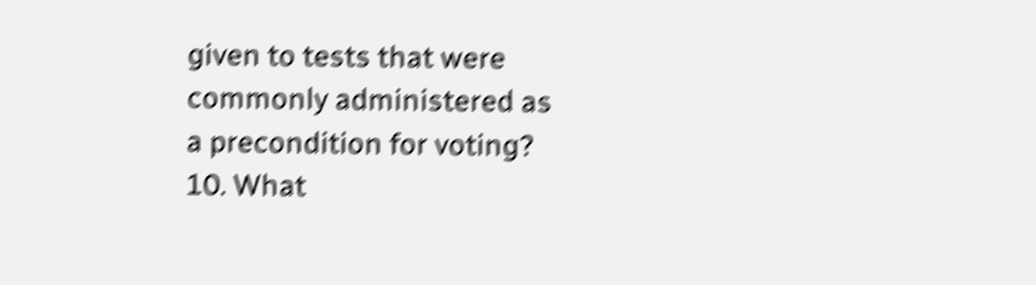given to tests that were commonly administered as
a precondition for voting?
10. What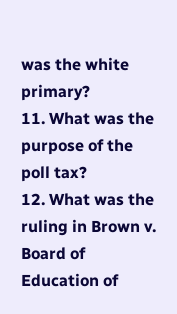was the white primary?
11. What was the purpose of the poll tax?
12. What was the ruling in Brown v. Board of Education of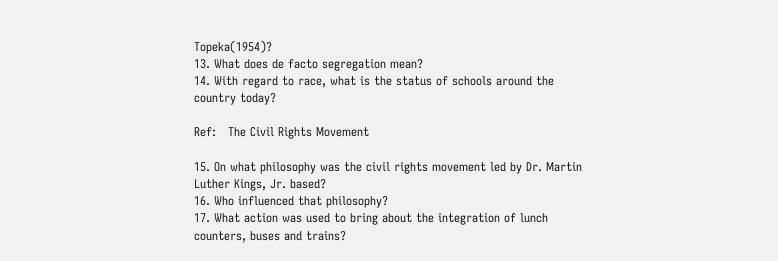Topeka(1954)?
13. What does de facto segregation mean?
14. With regard to race, what is the status of schools around the
country today?

Ref:   The Civil Rights Movement

15. On what philosophy was the civil rights movement led by Dr. Martin
Luther Kings, Jr. based?
16. Who influenced that philosophy?
17. What action was used to bring about the integration of lunch
counters, buses and trains?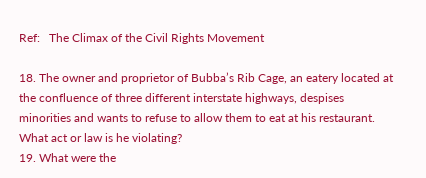Ref:   The Climax of the Civil Rights Movement

18. The owner and proprietor of Bubba’s Rib Cage, an eatery located at
the confluence of three different interstate highways, despises
minorities and wants to refuse to allow them to eat at his restaurant.
What act or law is he violating?
19. What were the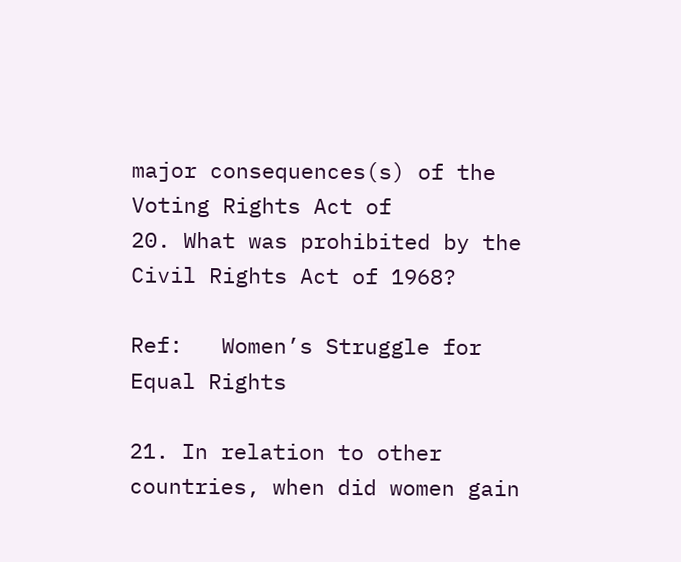major consequences(s) of the Voting Rights Act of
20. What was prohibited by the Civil Rights Act of 1968?

Ref:   Women’s Struggle for Equal Rights

21. In relation to other countries, when did women gain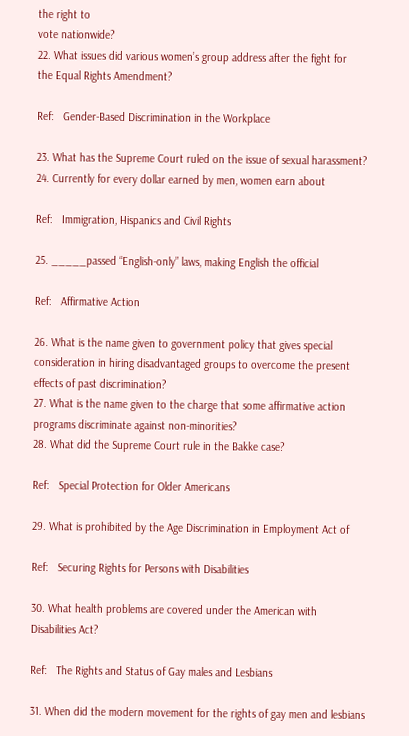the right to
vote nationwide?
22. What issues did various women’s group address after the fight for
the Equal Rights Amendment?

Ref:   Gender-Based Discrimination in the Workplace

23. What has the Supreme Court ruled on the issue of sexual harassment?
24. Currently for every dollar earned by men, women earn about

Ref:   Immigration, Hispanics and Civil Rights

25. _____passed “English-only” laws, making English the official

Ref:   Affirmative Action

26. What is the name given to government policy that gives special
consideration in hiring disadvantaged groups to overcome the present
effects of past discrimination?
27. What is the name given to the charge that some affirmative action
programs discriminate against non-minorities?
28. What did the Supreme Court rule in the Bakke case?

Ref:   Special Protection for Older Americans

29. What is prohibited by the Age Discrimination in Employment Act of

Ref:   Securing Rights for Persons with Disabilities

30. What health problems are covered under the American with
Disabilities Act?

Ref:   The Rights and Status of Gay males and Lesbians

31. When did the modern movement for the rights of gay men and lesbians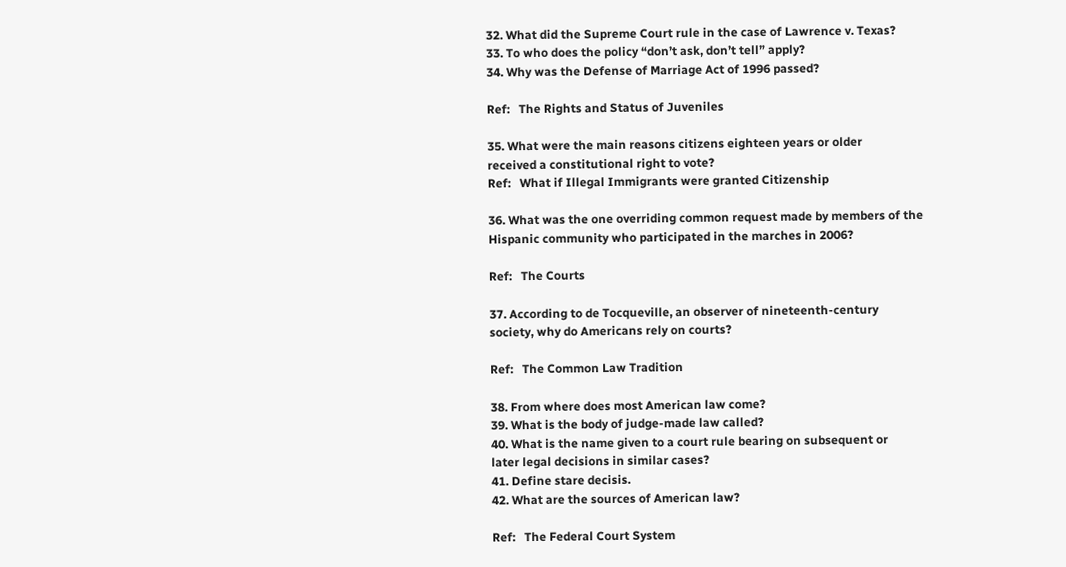32. What did the Supreme Court rule in the case of Lawrence v. Texas?
33. To who does the policy “don’t ask, don’t tell” apply?
34. Why was the Defense of Marriage Act of 1996 passed?

Ref:   The Rights and Status of Juveniles

35. What were the main reasons citizens eighteen years or older
received a constitutional right to vote?
Ref:   What if Illegal Immigrants were granted Citizenship

36. What was the one overriding common request made by members of the
Hispanic community who participated in the marches in 2006?

Ref:   The Courts

37. According to de Tocqueville, an observer of nineteenth-century
society, why do Americans rely on courts?

Ref:   The Common Law Tradition

38. From where does most American law come?
39. What is the body of judge-made law called?
40. What is the name given to a court rule bearing on subsequent or
later legal decisions in similar cases?
41. Define stare decisis.
42. What are the sources of American law?

Ref:   The Federal Court System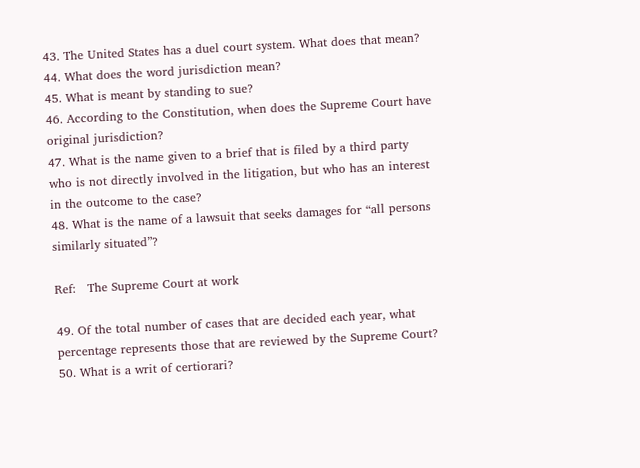43. The United States has a duel court system. What does that mean?
44. What does the word jurisdiction mean?
45. What is meant by standing to sue?
46. According to the Constitution, when does the Supreme Court have
original jurisdiction?
47. What is the name given to a brief that is filed by a third party
who is not directly involved in the litigation, but who has an interest
in the outcome to the case?
48. What is the name of a lawsuit that seeks damages for “all persons
similarly situated”?

Ref:   The Supreme Court at work

49. Of the total number of cases that are decided each year, what
percentage represents those that are reviewed by the Supreme Court?
50. What is a writ of certiorari?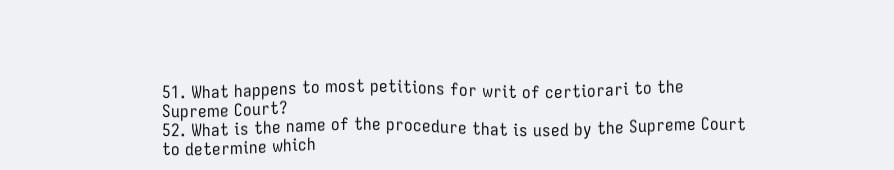51. What happens to most petitions for writ of certiorari to the
Supreme Court?
52. What is the name of the procedure that is used by the Supreme Court
to determine which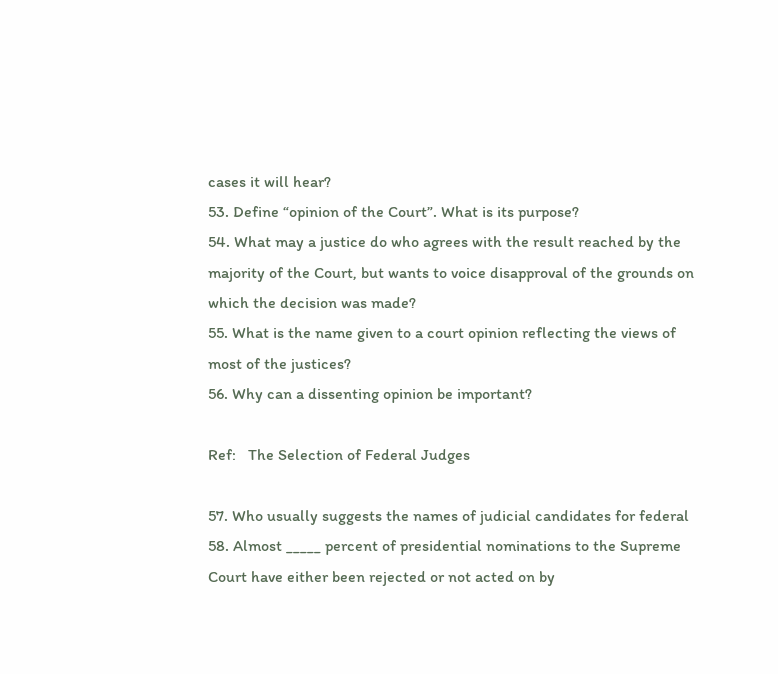cases it will hear?
53. Define “opinion of the Court”. What is its purpose?
54. What may a justice do who agrees with the result reached by the
majority of the Court, but wants to voice disapproval of the grounds on
which the decision was made?
55. What is the name given to a court opinion reflecting the views of
most of the justices?
56. Why can a dissenting opinion be important?

Ref:   The Selection of Federal Judges

57. Who usually suggests the names of judicial candidates for federal
58. Almost _____ percent of presidential nominations to the Supreme
Court have either been rejected or not acted on by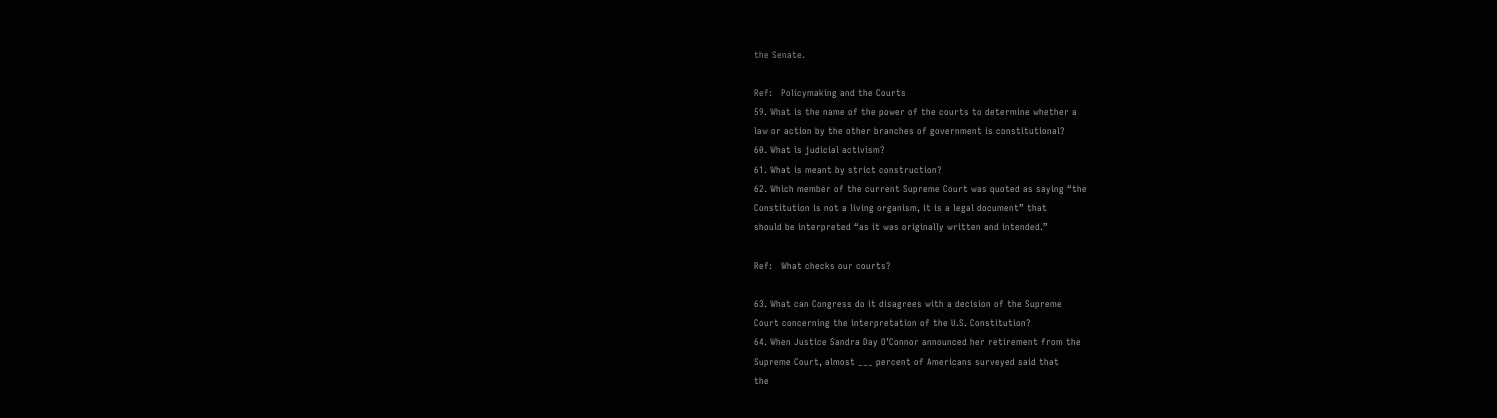the Senate.

Ref:   Policymaking and the Courts
59. What is the name of the power of the courts to determine whether a
law or action by the other branches of government is constitutional?
60. What is judicial activism?
61. What is meant by strict construction?
62. Which member of the current Supreme Court was quoted as saying “the
Constitution is not a living organism, it is a legal document” that
should be interpreted “as it was originally written and intended.”

Ref:   What checks our courts?

63. What can Congress do it disagrees with a decision of the Supreme
Court concerning the interpretation of the U.S. Constitution?
64. When Justice Sandra Day O’Connor announced her retirement from the
Supreme Court, almost ___ percent of Americans surveyed said that
the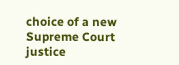choice of a new Supreme Court justice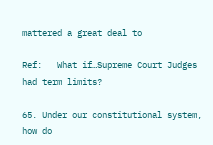mattered a great deal to

Ref:   What if…Supreme Court Judges had term limits?

65. Under our constitutional system, how do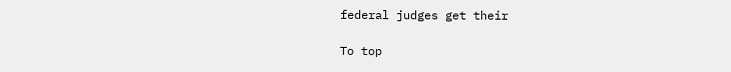federal judges get their

To top